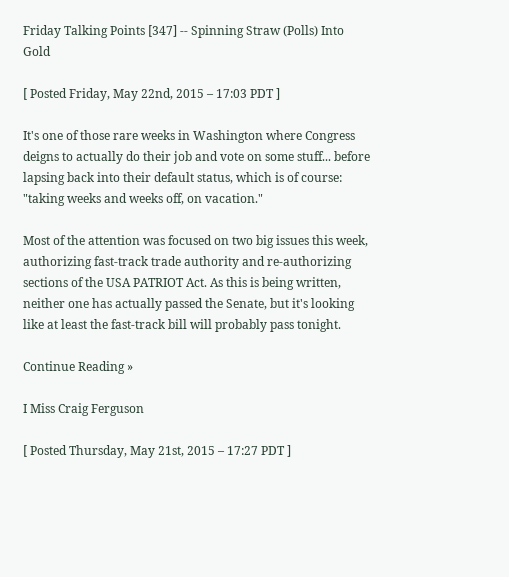Friday Talking Points [347] -- Spinning Straw (Polls) Into Gold

[ Posted Friday, May 22nd, 2015 – 17:03 PDT ]

It's one of those rare weeks in Washington where Congress deigns to actually do their job and vote on some stuff... before lapsing back into their default status, which is of course: "taking weeks and weeks off, on vacation."

Most of the attention was focused on two big issues this week, authorizing fast-track trade authority and re-authorizing sections of the USA PATRIOT Act. As this is being written, neither one has actually passed the Senate, but it's looking like at least the fast-track bill will probably pass tonight.

Continue Reading »

I Miss Craig Ferguson

[ Posted Thursday, May 21st, 2015 – 17:27 PDT ]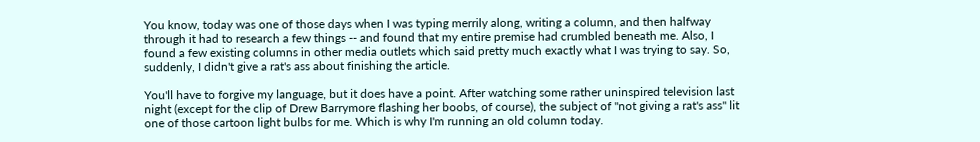You know, today was one of those days when I was typing merrily along, writing a column, and then halfway through it had to research a few things -- and found that my entire premise had crumbled beneath me. Also, I found a few existing columns in other media outlets which said pretty much exactly what I was trying to say. So, suddenly, I didn't give a rat's ass about finishing the article.

You'll have to forgive my language, but it does have a point. After watching some rather uninspired television last night (except for the clip of Drew Barrymore flashing her boobs, of course), the subject of "not giving a rat's ass" lit one of those cartoon light bulbs for me. Which is why I'm running an old column today.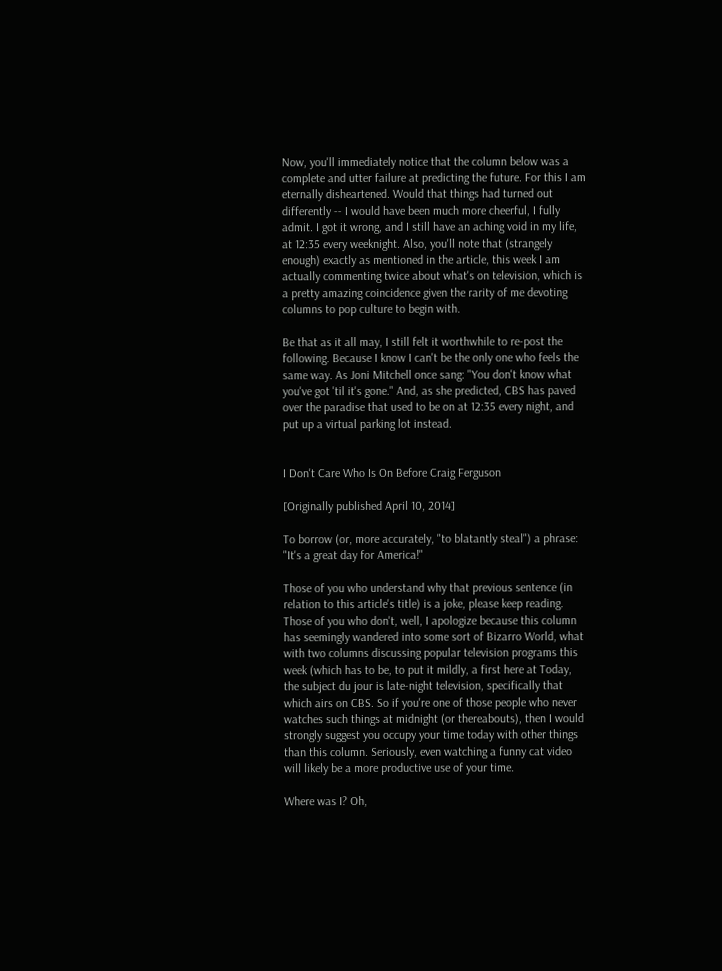Now, you'll immediately notice that the column below was a complete and utter failure at predicting the future. For this I am eternally disheartened. Would that things had turned out differently -- I would have been much more cheerful, I fully admit. I got it wrong, and I still have an aching void in my life, at 12:35 every weeknight. Also, you'll note that (strangely enough) exactly as mentioned in the article, this week I am actually commenting twice about what's on television, which is a pretty amazing coincidence given the rarity of me devoting columns to pop culture to begin with.

Be that as it all may, I still felt it worthwhile to re-post the following. Because I know I can't be the only one who feels the same way. As Joni Mitchell once sang: "You don't know what you've got 'til it's gone." And, as she predicted, CBS has paved over the paradise that used to be on at 12:35 every night, and put up a virtual parking lot instead.


I Don't Care Who Is On Before Craig Ferguson

[Originally published April 10, 2014]

To borrow (or, more accurately, "to blatantly steal") a phrase: "It's a great day for America!"

Those of you who understand why that previous sentence (in relation to this article's title) is a joke, please keep reading. Those of you who don't, well, I apologize because this column has seemingly wandered into some sort of Bizarro World, what with two columns discussing popular television programs this week (which has to be, to put it mildly, a first here at Today, the subject du jour is late-night television, specifically that which airs on CBS. So if you're one of those people who never watches such things at midnight (or thereabouts), then I would strongly suggest you occupy your time today with other things than this column. Seriously, even watching a funny cat video will likely be a more productive use of your time.

Where was I? Oh,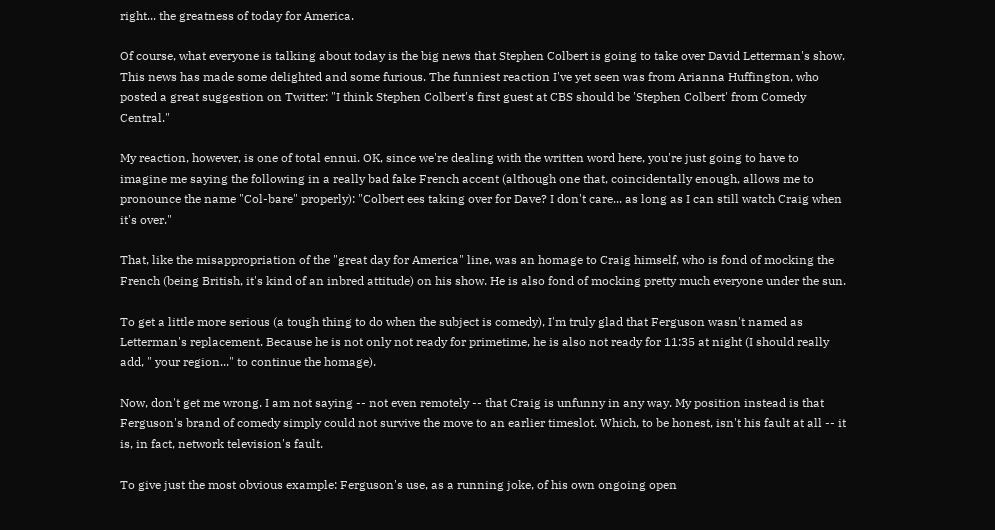right... the greatness of today for America.

Of course, what everyone is talking about today is the big news that Stephen Colbert is going to take over David Letterman's show. This news has made some delighted and some furious. The funniest reaction I've yet seen was from Arianna Huffington, who posted a great suggestion on Twitter: "I think Stephen Colbert's first guest at CBS should be 'Stephen Colbert' from Comedy Central."

My reaction, however, is one of total ennui. OK, since we're dealing with the written word here, you're just going to have to imagine me saying the following in a really bad fake French accent (although one that, coincidentally enough, allows me to pronounce the name "Col-bare" properly): "Colbert ees taking over for Dave? I don't care... as long as I can still watch Craig when it's over."

That, like the misappropriation of the "great day for America" line, was an homage to Craig himself, who is fond of mocking the French (being British, it's kind of an inbred attitude) on his show. He is also fond of mocking pretty much everyone under the sun.

To get a little more serious (a tough thing to do when the subject is comedy), I'm truly glad that Ferguson wasn't named as Letterman's replacement. Because he is not only not ready for primetime, he is also not ready for 11:35 at night (I should really add, " your region..." to continue the homage).

Now, don't get me wrong. I am not saying -- not even remotely -- that Craig is unfunny in any way. My position instead is that Ferguson's brand of comedy simply could not survive the move to an earlier timeslot. Which, to be honest, isn't his fault at all -- it is, in fact, network television's fault.

To give just the most obvious example: Ferguson's use, as a running joke, of his own ongoing open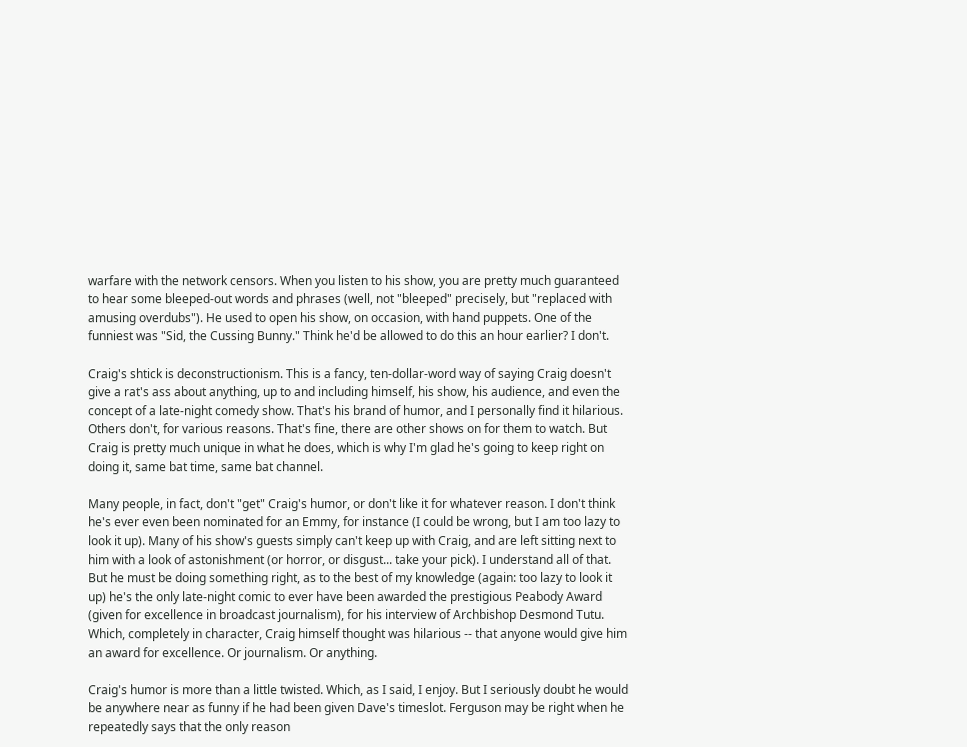warfare with the network censors. When you listen to his show, you are pretty much guaranteed to hear some bleeped-out words and phrases (well, not "bleeped" precisely, but "replaced with amusing overdubs"). He used to open his show, on occasion, with hand puppets. One of the funniest was "Sid, the Cussing Bunny." Think he'd be allowed to do this an hour earlier? I don't.

Craig's shtick is deconstructionism. This is a fancy, ten-dollar-word way of saying Craig doesn't give a rat's ass about anything, up to and including himself, his show, his audience, and even the concept of a late-night comedy show. That's his brand of humor, and I personally find it hilarious. Others don't, for various reasons. That's fine, there are other shows on for them to watch. But Craig is pretty much unique in what he does, which is why I'm glad he's going to keep right on doing it, same bat time, same bat channel.

Many people, in fact, don't "get" Craig's humor, or don't like it for whatever reason. I don't think he's ever even been nominated for an Emmy, for instance (I could be wrong, but I am too lazy to look it up). Many of his show's guests simply can't keep up with Craig, and are left sitting next to him with a look of astonishment (or horror, or disgust... take your pick). I understand all of that. But he must be doing something right, as to the best of my knowledge (again: too lazy to look it up) he's the only late-night comic to ever have been awarded the prestigious Peabody Award (given for excellence in broadcast journalism), for his interview of Archbishop Desmond Tutu. Which, completely in character, Craig himself thought was hilarious -- that anyone would give him an award for excellence. Or journalism. Or anything.

Craig's humor is more than a little twisted. Which, as I said, I enjoy. But I seriously doubt he would be anywhere near as funny if he had been given Dave's timeslot. Ferguson may be right when he repeatedly says that the only reason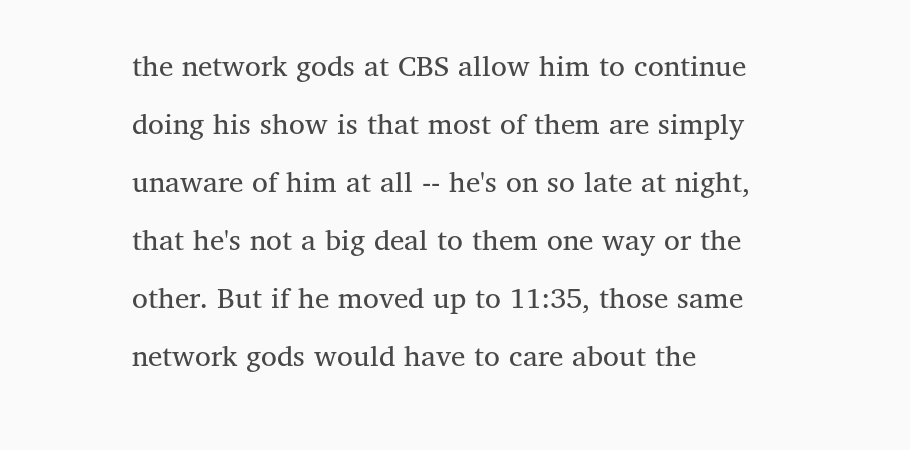the network gods at CBS allow him to continue doing his show is that most of them are simply unaware of him at all -- he's on so late at night, that he's not a big deal to them one way or the other. But if he moved up to 11:35, those same network gods would have to care about the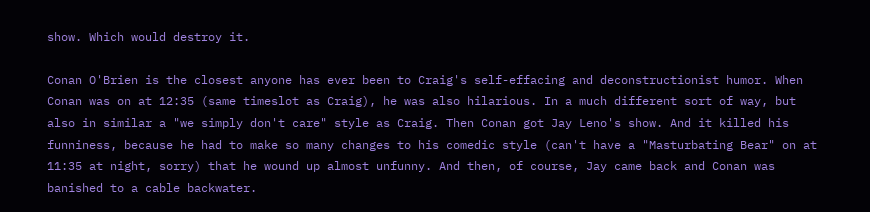show. Which would destroy it.

Conan O'Brien is the closest anyone has ever been to Craig's self-effacing and deconstructionist humor. When Conan was on at 12:35 (same timeslot as Craig), he was also hilarious. In a much different sort of way, but also in similar a "we simply don't care" style as Craig. Then Conan got Jay Leno's show. And it killed his funniness, because he had to make so many changes to his comedic style (can't have a "Masturbating Bear" on at 11:35 at night, sorry) that he wound up almost unfunny. And then, of course, Jay came back and Conan was banished to a cable backwater.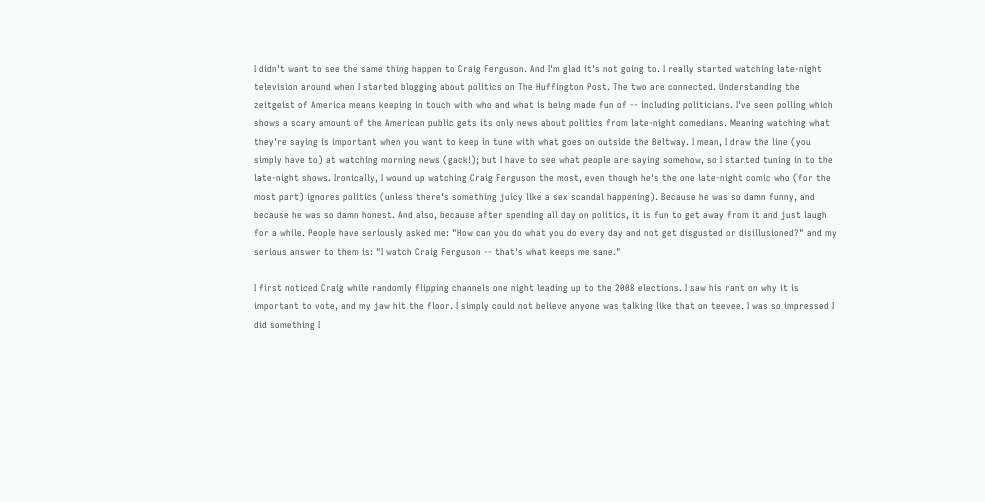I didn't want to see the same thing happen to Craig Ferguson. And I'm glad it's not going to. I really started watching late-night television around when I started blogging about politics on The Huffington Post. The two are connected. Understanding the zeitgeist of America means keeping in touch with who and what is being made fun of -- including politicians. I've seen polling which shows a scary amount of the American public gets its only news about politics from late-night comedians. Meaning watching what they're saying is important when you want to keep in tune with what goes on outside the Beltway. I mean, I draw the line (you simply have to) at watching morning news (gack!); but I have to see what people are saying somehow, so I started tuning in to the late-night shows. Ironically, I wound up watching Craig Ferguson the most, even though he's the one late-night comic who (for the most part) ignores politics (unless there's something juicy like a sex scandal happening). Because he was so damn funny, and because he was so damn honest. And also, because after spending all day on politics, it is fun to get away from it and just laugh for a while. People have seriously asked me: "How can you do what you do every day and not get disgusted or disillusioned?" and my serious answer to them is: "I watch Craig Ferguson -- that's what keeps me sane."

I first noticed Craig while randomly flipping channels one night leading up to the 2008 elections. I saw his rant on why it is important to vote, and my jaw hit the floor. I simply could not believe anyone was talking like that on teevee. I was so impressed I did something I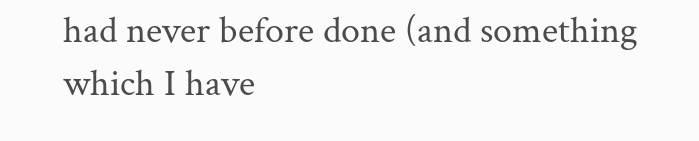had never before done (and something which I have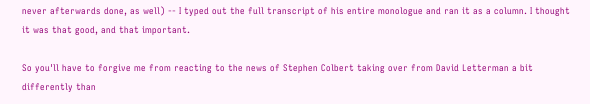never afterwards done, as well) -- I typed out the full transcript of his entire monologue and ran it as a column. I thought it was that good, and that important.

So you'll have to forgive me from reacting to the news of Stephen Colbert taking over from David Letterman a bit differently than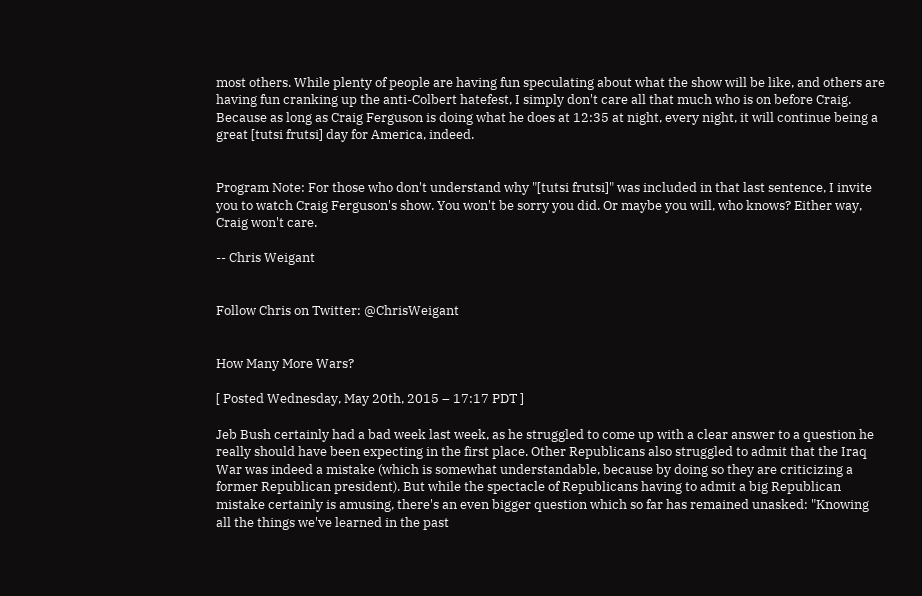most others. While plenty of people are having fun speculating about what the show will be like, and others are having fun cranking up the anti-Colbert hatefest, I simply don't care all that much who is on before Craig. Because as long as Craig Ferguson is doing what he does at 12:35 at night, every night, it will continue being a great [tutsi frutsi] day for America, indeed.


Program Note: For those who don't understand why "[tutsi frutsi]" was included in that last sentence, I invite you to watch Craig Ferguson's show. You won't be sorry you did. Or maybe you will, who knows? Either way, Craig won't care.

-- Chris Weigant


Follow Chris on Twitter: @ChrisWeigant


How Many More Wars?

[ Posted Wednesday, May 20th, 2015 – 17:17 PDT ]

Jeb Bush certainly had a bad week last week, as he struggled to come up with a clear answer to a question he really should have been expecting in the first place. Other Republicans also struggled to admit that the Iraq War was indeed a mistake (which is somewhat understandable, because by doing so they are criticizing a former Republican president). But while the spectacle of Republicans having to admit a big Republican mistake certainly is amusing, there's an even bigger question which so far has remained unasked: "Knowing all the things we've learned in the past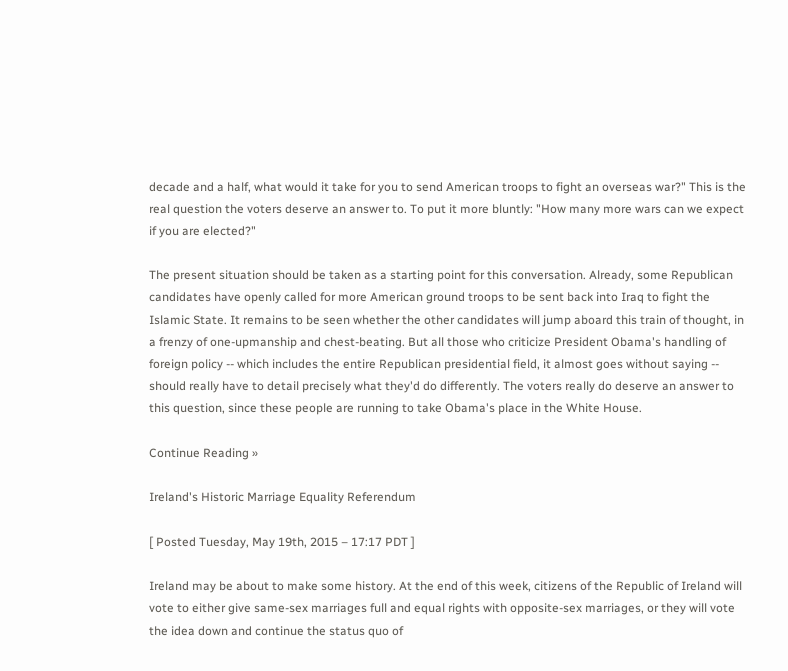decade and a half, what would it take for you to send American troops to fight an overseas war?" This is the real question the voters deserve an answer to. To put it more bluntly: "How many more wars can we expect if you are elected?"

The present situation should be taken as a starting point for this conversation. Already, some Republican candidates have openly called for more American ground troops to be sent back into Iraq to fight the Islamic State. It remains to be seen whether the other candidates will jump aboard this train of thought, in a frenzy of one-upmanship and chest-beating. But all those who criticize President Obama's handling of foreign policy -- which includes the entire Republican presidential field, it almost goes without saying -- should really have to detail precisely what they'd do differently. The voters really do deserve an answer to this question, since these people are running to take Obama's place in the White House.

Continue Reading »

Ireland's Historic Marriage Equality Referendum

[ Posted Tuesday, May 19th, 2015 – 17:17 PDT ]

Ireland may be about to make some history. At the end of this week, citizens of the Republic of Ireland will vote to either give same-sex marriages full and equal rights with opposite-sex marriages, or they will vote the idea down and continue the status quo of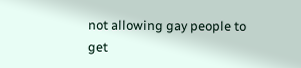not allowing gay people to get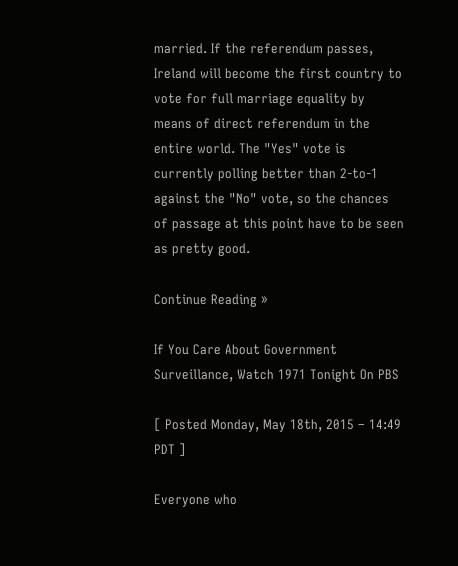married. If the referendum passes, Ireland will become the first country to vote for full marriage equality by means of direct referendum in the entire world. The "Yes" vote is currently polling better than 2-to-1 against the "No" vote, so the chances of passage at this point have to be seen as pretty good.

Continue Reading »

If You Care About Government Surveillance, Watch 1971 Tonight On PBS

[ Posted Monday, May 18th, 2015 – 14:49 PDT ]

Everyone who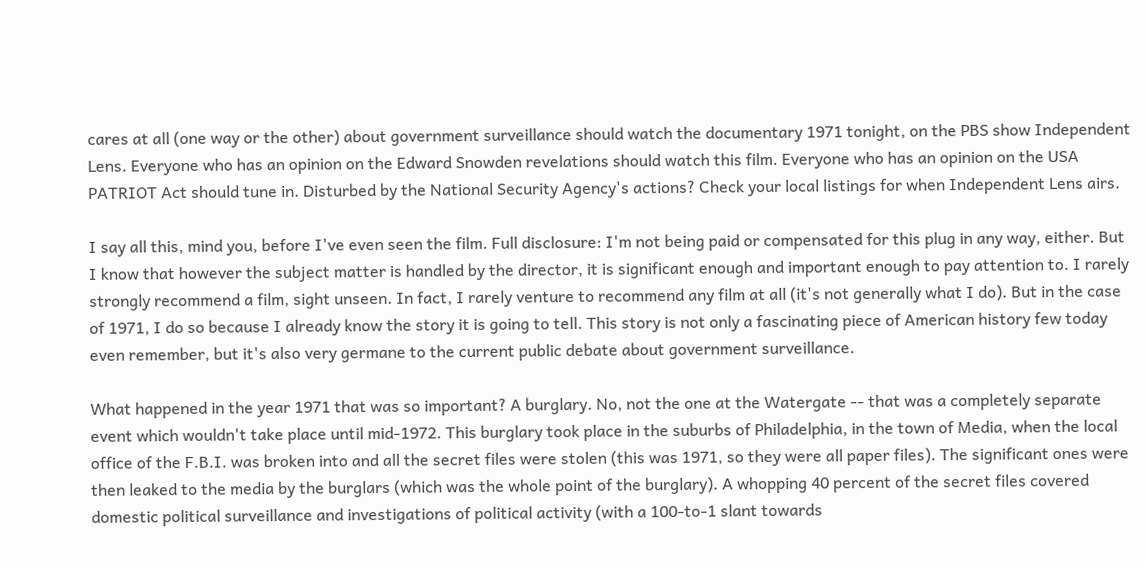cares at all (one way or the other) about government surveillance should watch the documentary 1971 tonight, on the PBS show Independent Lens. Everyone who has an opinion on the Edward Snowden revelations should watch this film. Everyone who has an opinion on the USA PATRIOT Act should tune in. Disturbed by the National Security Agency's actions? Check your local listings for when Independent Lens airs.

I say all this, mind you, before I've even seen the film. Full disclosure: I'm not being paid or compensated for this plug in any way, either. But I know that however the subject matter is handled by the director, it is significant enough and important enough to pay attention to. I rarely strongly recommend a film, sight unseen. In fact, I rarely venture to recommend any film at all (it's not generally what I do). But in the case of 1971, I do so because I already know the story it is going to tell. This story is not only a fascinating piece of American history few today even remember, but it's also very germane to the current public debate about government surveillance.

What happened in the year 1971 that was so important? A burglary. No, not the one at the Watergate -- that was a completely separate event which wouldn't take place until mid-1972. This burglary took place in the suburbs of Philadelphia, in the town of Media, when the local office of the F.B.I. was broken into and all the secret files were stolen (this was 1971, so they were all paper files). The significant ones were then leaked to the media by the burglars (which was the whole point of the burglary). A whopping 40 percent of the secret files covered domestic political surveillance and investigations of political activity (with a 100-to-1 slant towards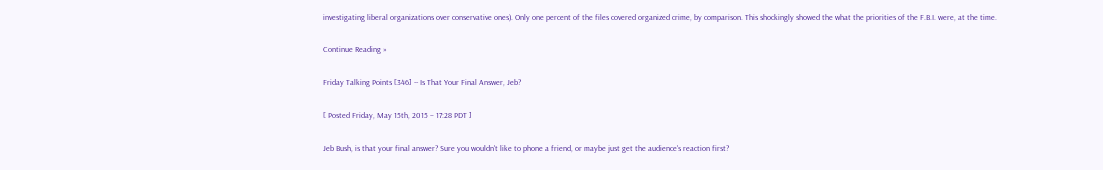investigating liberal organizations over conservative ones). Only one percent of the files covered organized crime, by comparison. This shockingly showed the what the priorities of the F.B.I. were, at the time.

Continue Reading »

Friday Talking Points [346] -- Is That Your Final Answer, Jeb?

[ Posted Friday, May 15th, 2015 – 17:28 PDT ]

Jeb Bush, is that your final answer? Sure you wouldn't like to phone a friend, or maybe just get the audience's reaction first?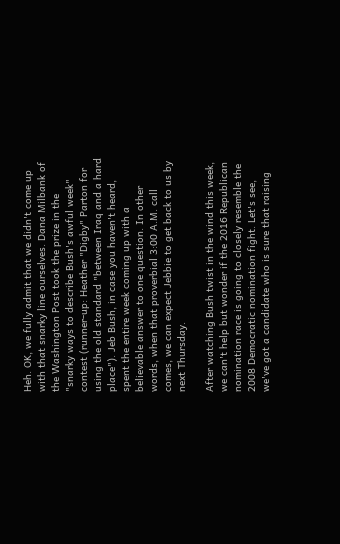Heh. OK, we fully admit that we didn't come up with that snarky line ourselves. Dana Milbank of the Washington Post took the prize in the "snarky ways to describe Bush's awful week" contest (runner-up: Heather "Digby" Parton for using the old standard "between Iraq and a hard place"). Jeb Bush, in case you haven't heard, spent the entire week coming up with a believable answer to one question. In other words, when that proverbial 3:00 A.M. call comes, we can expect Jebbie to get back to us by next Thursday.

After watching Bush twist in the wind this week, we can't help but wonder if the 2016 Republican nomination race is going to closely resemble the 2008 Democratic nomination fight. Let's see, we've got a candidate who is sure that raising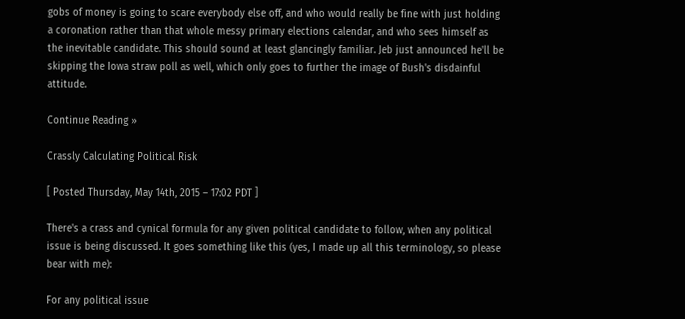gobs of money is going to scare everybody else off, and who would really be fine with just holding a coronation rather than that whole messy primary elections calendar, and who sees himself as the inevitable candidate. This should sound at least glancingly familiar. Jeb just announced he'll be skipping the Iowa straw poll as well, which only goes to further the image of Bush's disdainful attitude.

Continue Reading »

Crassly Calculating Political Risk

[ Posted Thursday, May 14th, 2015 – 17:02 PDT ]

There's a crass and cynical formula for any given political candidate to follow, when any political issue is being discussed. It goes something like this (yes, I made up all this terminology, so please bear with me):

For any political issue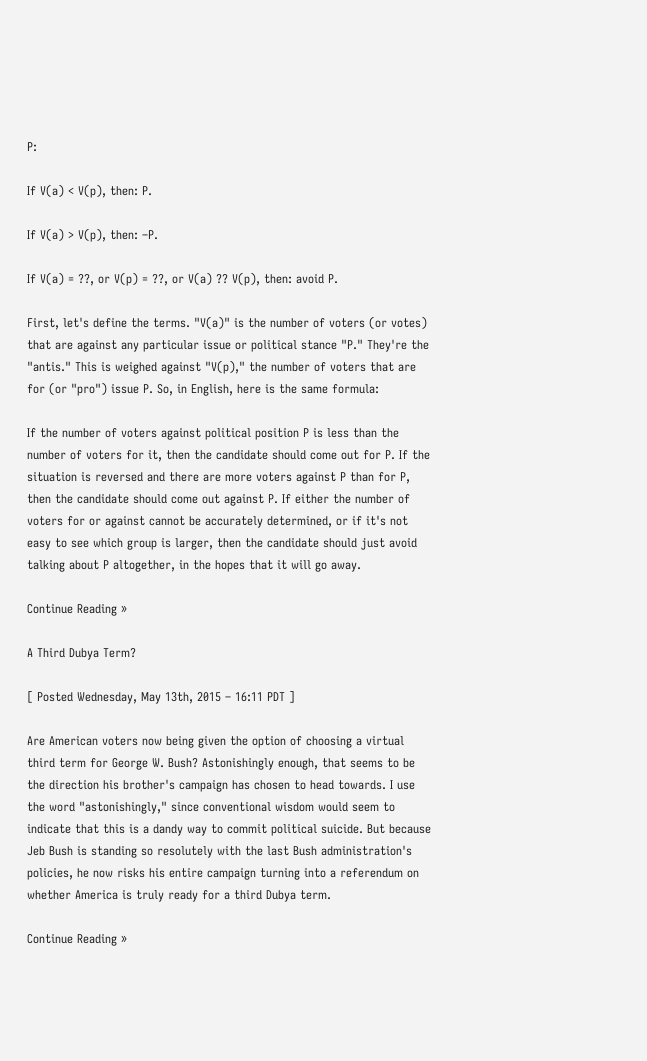P:

If V(a) < V(p), then: P.

If V(a) > V(p), then: –P.

If V(a) = ??, or V(p) = ??, or V(a) ?? V(p), then: avoid P.

First, let's define the terms. "V(a)" is the number of voters (or votes) that are against any particular issue or political stance "P." They're the "antis." This is weighed against "V(p)," the number of voters that are for (or "pro") issue P. So, in English, here is the same formula:

If the number of voters against political position P is less than the number of voters for it, then the candidate should come out for P. If the situation is reversed and there are more voters against P than for P, then the candidate should come out against P. If either the number of voters for or against cannot be accurately determined, or if it's not easy to see which group is larger, then the candidate should just avoid talking about P altogether, in the hopes that it will go away.

Continue Reading »

A Third Dubya Term?

[ Posted Wednesday, May 13th, 2015 – 16:11 PDT ]

Are American voters now being given the option of choosing a virtual third term for George W. Bush? Astonishingly enough, that seems to be the direction his brother's campaign has chosen to head towards. I use the word "astonishingly," since conventional wisdom would seem to indicate that this is a dandy way to commit political suicide. But because Jeb Bush is standing so resolutely with the last Bush administration's policies, he now risks his entire campaign turning into a referendum on whether America is truly ready for a third Dubya term.

Continue Reading »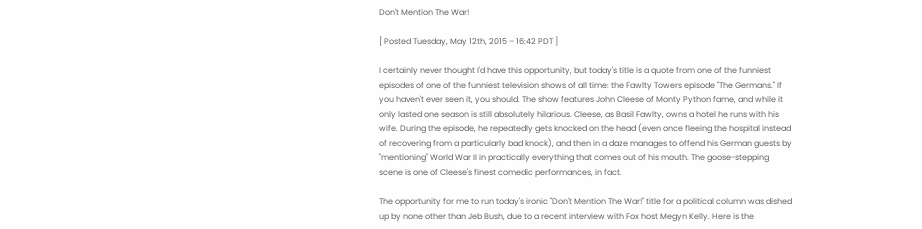Don't Mention The War!

[ Posted Tuesday, May 12th, 2015 – 16:42 PDT ]

I certainly never thought I'd have this opportunity, but today's title is a quote from one of the funniest episodes of one of the funniest television shows of all time: the Fawlty Towers episode "The Germans." If you haven't ever seen it, you should. The show features John Cleese of Monty Python fame, and while it only lasted one season is still absolutely hilarious. Cleese, as Basil Fawlty, owns a hotel he runs with his wife. During the episode, he repeatedly gets knocked on the head (even once fleeing the hospital instead of recovering from a particularly bad knock), and then in a daze manages to offend his German guests by "mentioning" World War II in practically everything that comes out of his mouth. The goose-stepping scene is one of Cleese's finest comedic performances, in fact.

The opportunity for me to run today's ironic "Don't Mention The War!" title for a political column was dished up by none other than Jeb Bush, due to a recent interview with Fox host Megyn Kelly. Here is the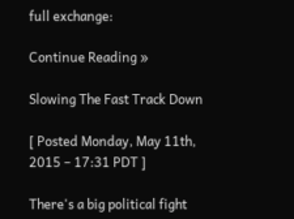full exchange:

Continue Reading »

Slowing The Fast Track Down

[ Posted Monday, May 11th, 2015 – 17:31 PDT ]

There's a big political fight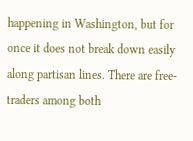happening in Washington, but for once it does not break down easily along partisan lines. There are free-traders among both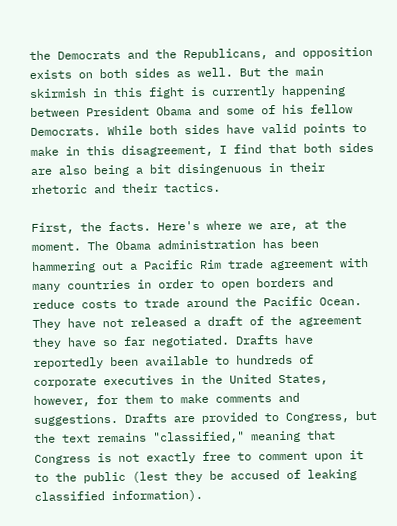the Democrats and the Republicans, and opposition exists on both sides as well. But the main skirmish in this fight is currently happening between President Obama and some of his fellow Democrats. While both sides have valid points to make in this disagreement, I find that both sides are also being a bit disingenuous in their rhetoric and their tactics.

First, the facts. Here's where we are, at the moment. The Obama administration has been hammering out a Pacific Rim trade agreement with many countries in order to open borders and reduce costs to trade around the Pacific Ocean. They have not released a draft of the agreement they have so far negotiated. Drafts have reportedly been available to hundreds of corporate executives in the United States, however, for them to make comments and suggestions. Drafts are provided to Congress, but the text remains "classified," meaning that Congress is not exactly free to comment upon it to the public (lest they be accused of leaking classified information).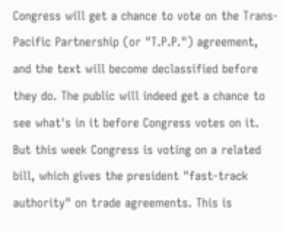Congress will get a chance to vote on the Trans-Pacific Partnership (or "T.P.P.") agreement, and the text will become declassified before they do. The public will indeed get a chance to see what's in it before Congress votes on it. But this week Congress is voting on a related bill, which gives the president "fast-track authority" on trade agreements. This is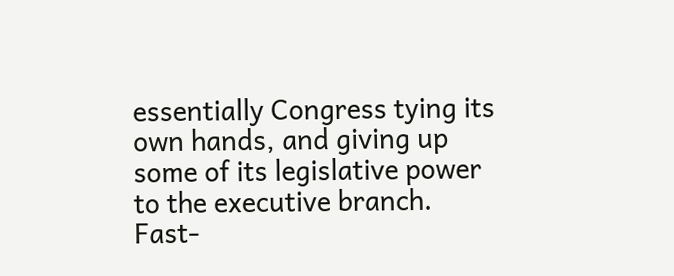essentially Congress tying its own hands, and giving up some of its legislative power to the executive branch. Fast-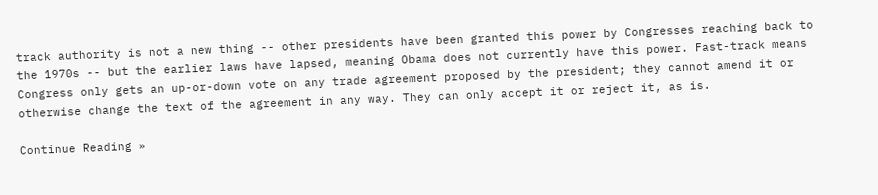track authority is not a new thing -- other presidents have been granted this power by Congresses reaching back to the 1970s -- but the earlier laws have lapsed, meaning Obama does not currently have this power. Fast-track means Congress only gets an up-or-down vote on any trade agreement proposed by the president; they cannot amend it or otherwise change the text of the agreement in any way. They can only accept it or reject it, as is.

Continue Reading »